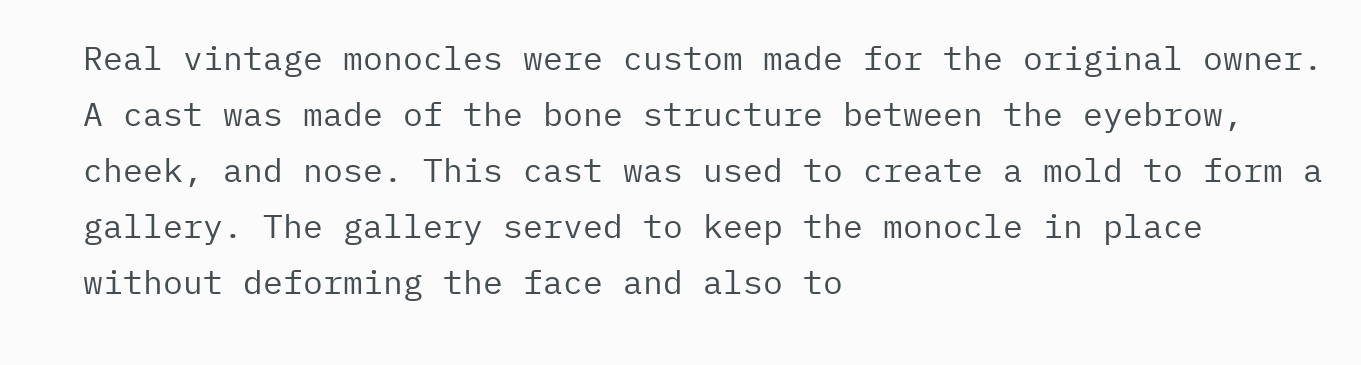Real vintage monocles were custom made for the original owner. A cast was made of the bone structure between the eyebrow, cheek, and nose. This cast was used to create a mold to form a gallery. The gallery served to keep the monocle in place without deforming the face and also to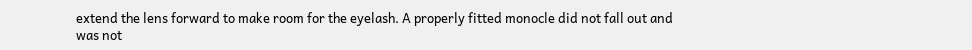extend the lens forward to make room for the eyelash. A properly fitted monocle did not fall out and was not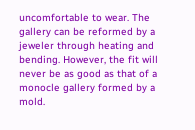uncomfortable to wear. The gallery can be reformed by a jeweler through heating and bending. However, the fit will never be as good as that of a monocle gallery formed by a mold.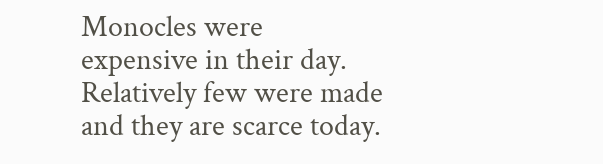Monocles were expensive in their day. Relatively few were made and they are scarce today.